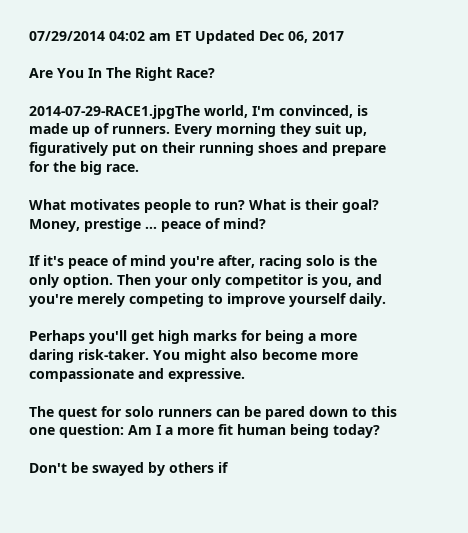07/29/2014 04:02 am ET Updated Dec 06, 2017

Are You In The Right Race?

2014-07-29-RACE1.jpgThe world, I'm convinced, is made up of runners. Every morning they suit up, figuratively put on their running shoes and prepare for the big race.

What motivates people to run? What is their goal? Money, prestige ... peace of mind?

If it's peace of mind you're after, racing solo is the only option. Then your only competitor is you, and you're merely competing to improve yourself daily.

Perhaps you'll get high marks for being a more daring risk-taker. You might also become more compassionate and expressive.

The quest for solo runners can be pared down to this one question: Am I a more fit human being today?

Don't be swayed by others if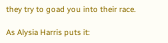they try to goad you into their race.

As Alysia Harris puts it: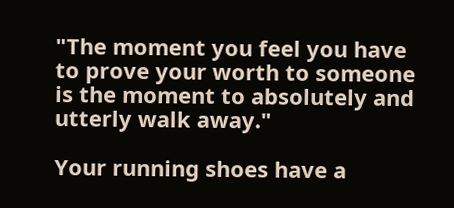"The moment you feel you have to prove your worth to someone is the moment to absolutely and utterly walk away."

Your running shoes have a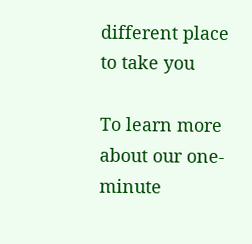different place to take you

To learn more about our one-minute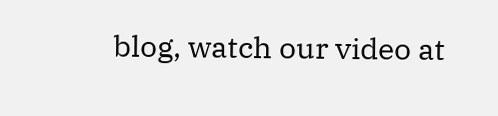blog, watch our video at